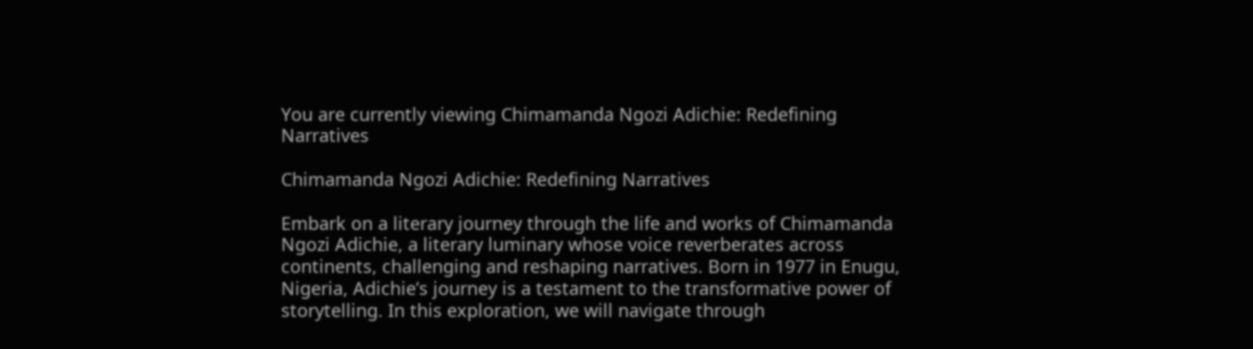You are currently viewing Chimamanda Ngozi Adichie: Redefining Narratives

Chimamanda Ngozi Adichie: Redefining Narratives

Embark on a literary journey through the life and works of Chimamanda Ngozi Adichie, a literary luminary whose voice reverberates across continents, challenging and reshaping narratives. Born in 1977 in Enugu, Nigeria, Adichie’s journey is a testament to the transformative power of storytelling. In this exploration, we will navigate through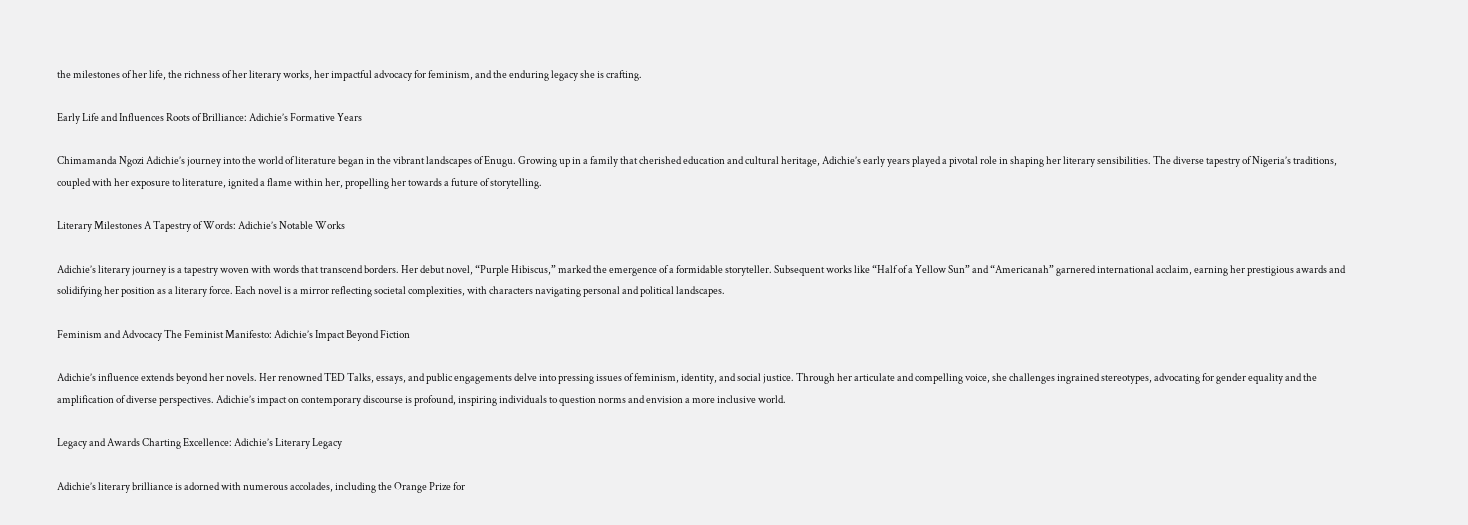the milestones of her life, the richness of her literary works, her impactful advocacy for feminism, and the enduring legacy she is crafting.

Early Life and Influences Roots of Brilliance: Adichie’s Formative Years

Chimamanda Ngozi Adichie’s journey into the world of literature began in the vibrant landscapes of Enugu. Growing up in a family that cherished education and cultural heritage, Adichie’s early years played a pivotal role in shaping her literary sensibilities. The diverse tapestry of Nigeria’s traditions, coupled with her exposure to literature, ignited a flame within her, propelling her towards a future of storytelling.

Literary Milestones A Tapestry of Words: Adichie’s Notable Works

Adichie’s literary journey is a tapestry woven with words that transcend borders. Her debut novel, “Purple Hibiscus,” marked the emergence of a formidable storyteller. Subsequent works like “Half of a Yellow Sun” and “Americanah” garnered international acclaim, earning her prestigious awards and solidifying her position as a literary force. Each novel is a mirror reflecting societal complexities, with characters navigating personal and political landscapes.

Feminism and Advocacy The Feminist Manifesto: Adichie’s Impact Beyond Fiction

Adichie’s influence extends beyond her novels. Her renowned TED Talks, essays, and public engagements delve into pressing issues of feminism, identity, and social justice. Through her articulate and compelling voice, she challenges ingrained stereotypes, advocating for gender equality and the amplification of diverse perspectives. Adichie’s impact on contemporary discourse is profound, inspiring individuals to question norms and envision a more inclusive world.

Legacy and Awards Charting Excellence: Adichie’s Literary Legacy

Adichie’s literary brilliance is adorned with numerous accolades, including the Orange Prize for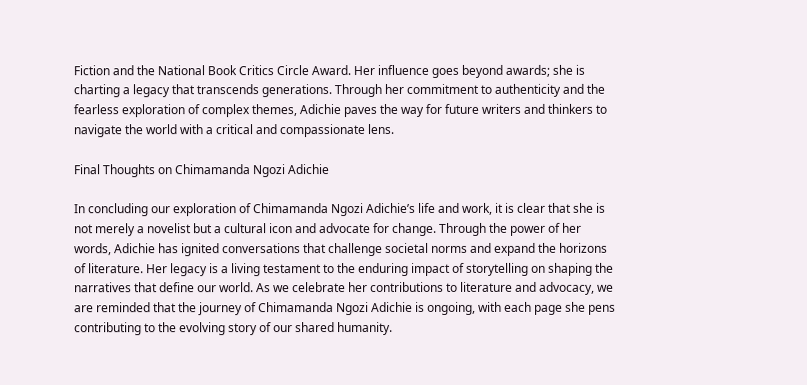Fiction and the National Book Critics Circle Award. Her influence goes beyond awards; she is charting a legacy that transcends generations. Through her commitment to authenticity and the fearless exploration of complex themes, Adichie paves the way for future writers and thinkers to navigate the world with a critical and compassionate lens.

Final Thoughts on Chimamanda Ngozi Adichie

In concluding our exploration of Chimamanda Ngozi Adichie’s life and work, it is clear that she is not merely a novelist but a cultural icon and advocate for change. Through the power of her words, Adichie has ignited conversations that challenge societal norms and expand the horizons of literature. Her legacy is a living testament to the enduring impact of storytelling on shaping the narratives that define our world. As we celebrate her contributions to literature and advocacy, we are reminded that the journey of Chimamanda Ngozi Adichie is ongoing, with each page she pens contributing to the evolving story of our shared humanity.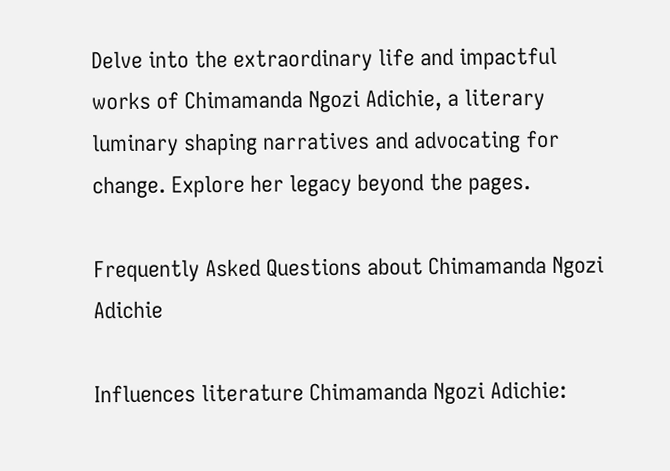Delve into the extraordinary life and impactful works of Chimamanda Ngozi Adichie, a literary luminary shaping narratives and advocating for change. Explore her legacy beyond the pages.

Frequently Asked Questions about Chimamanda Ngozi Adichie

Influences literature Chimamanda Ngozi Adichie: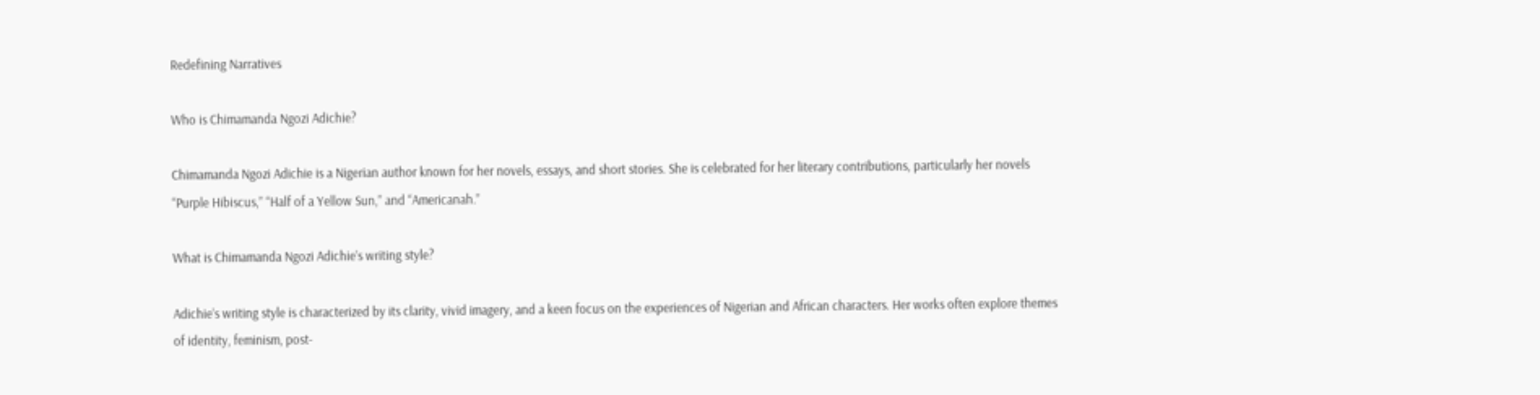Redefining Narratives

Who is Chimamanda Ngozi Adichie?

Chimamanda Ngozi Adichie is a Nigerian author known for her novels, essays, and short stories. She is celebrated for her literary contributions, particularly her novels “Purple Hibiscus,” “Half of a Yellow Sun,” and “Americanah.”

What is Chimamanda Ngozi Adichie’s writing style?

Adichie’s writing style is characterized by its clarity, vivid imagery, and a keen focus on the experiences of Nigerian and African characters. Her works often explore themes of identity, feminism, post-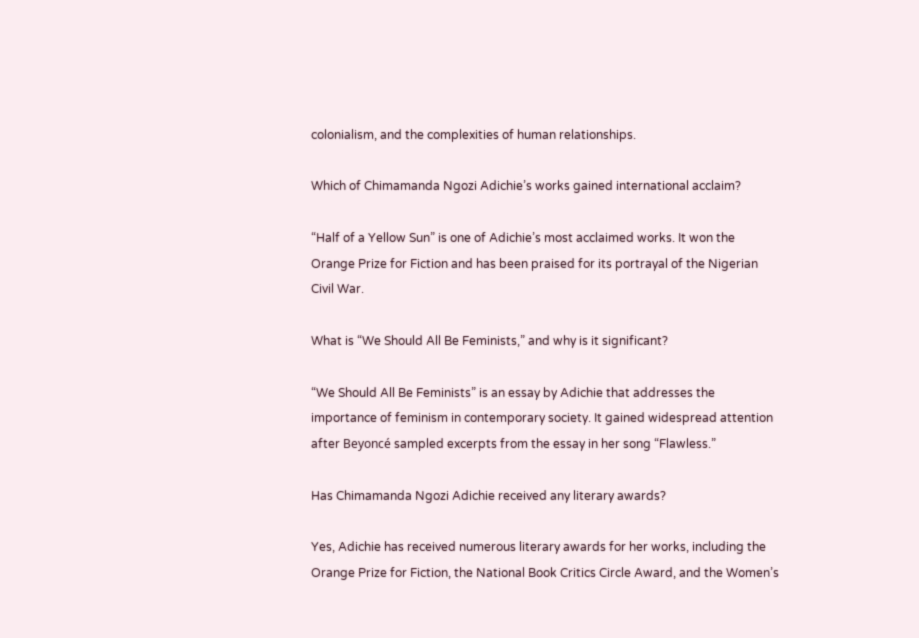colonialism, and the complexities of human relationships.

Which of Chimamanda Ngozi Adichie’s works gained international acclaim?

“Half of a Yellow Sun” is one of Adichie’s most acclaimed works. It won the Orange Prize for Fiction and has been praised for its portrayal of the Nigerian Civil War.

What is “We Should All Be Feminists,” and why is it significant?

“We Should All Be Feminists” is an essay by Adichie that addresses the importance of feminism in contemporary society. It gained widespread attention after Beyoncé sampled excerpts from the essay in her song “Flawless.”

Has Chimamanda Ngozi Adichie received any literary awards?

Yes, Adichie has received numerous literary awards for her works, including the Orange Prize for Fiction, the National Book Critics Circle Award, and the Women’s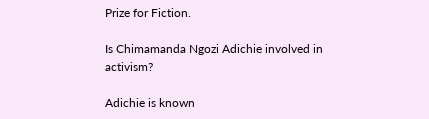Prize for Fiction.

Is Chimamanda Ngozi Adichie involved in activism?

Adichie is known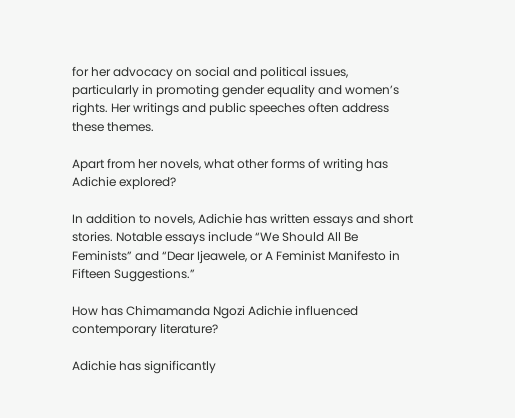for her advocacy on social and political issues, particularly in promoting gender equality and women’s rights. Her writings and public speeches often address these themes.

Apart from her novels, what other forms of writing has Adichie explored?

In addition to novels, Adichie has written essays and short stories. Notable essays include “We Should All Be Feminists” and “Dear Ijeawele, or A Feminist Manifesto in Fifteen Suggestions.”

How has Chimamanda Ngozi Adichie influenced contemporary literature?

Adichie has significantly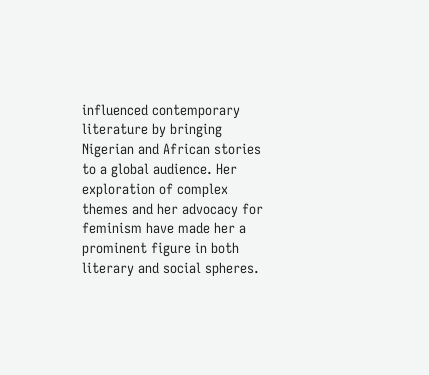influenced contemporary literature by bringing Nigerian and African stories to a global audience. Her exploration of complex themes and her advocacy for feminism have made her a prominent figure in both literary and social spheres.